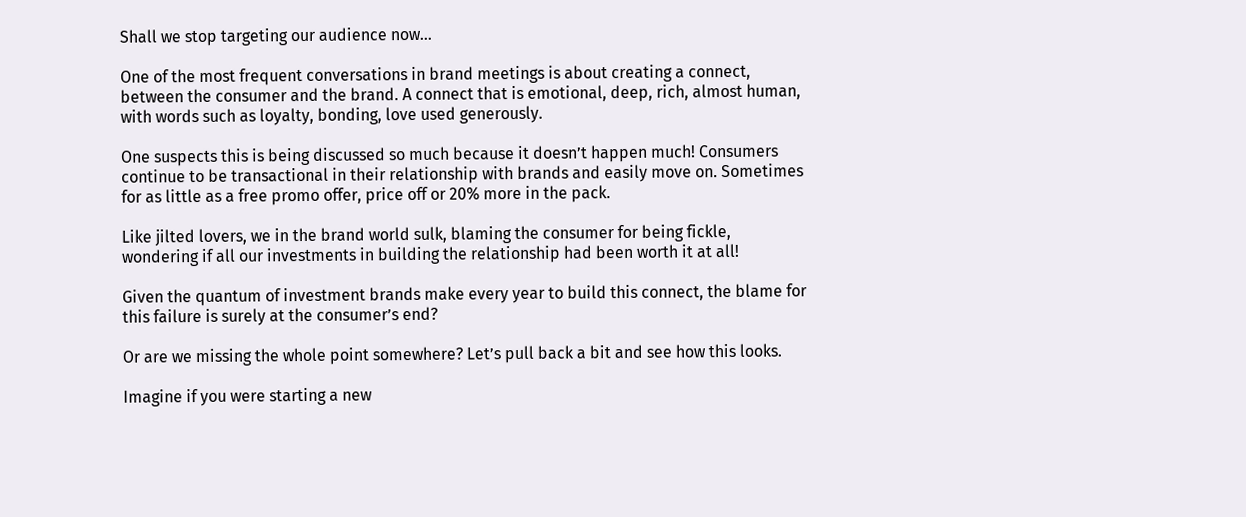Shall we stop targeting our audience now…

One of the most frequent conversations in brand meetings is about creating a connect, between the consumer and the brand. A connect that is emotional, deep, rich, almost human, with words such as loyalty, bonding, love used generously.

One suspects this is being discussed so much because it doesn’t happen much! Consumers continue to be transactional in their relationship with brands and easily move on. Sometimes for as little as a free promo offer, price off or 20% more in the pack.

Like jilted lovers, we in the brand world sulk, blaming the consumer for being fickle, wondering if all our investments in building the relationship had been worth it at all!

Given the quantum of investment brands make every year to build this connect, the blame for this failure is surely at the consumer’s end?

Or are we missing the whole point somewhere? Let’s pull back a bit and see how this looks.

Imagine if you were starting a new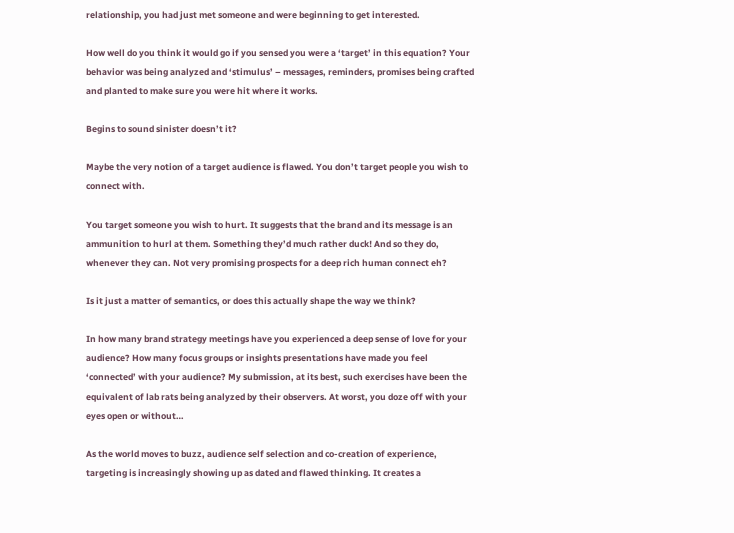relationship, you had just met someone and were beginning to get interested.

How well do you think it would go if you sensed you were a ‘target’ in this equation? Your behavior was being analyzed and ‘stimulus’ – messages, reminders, promises being crafted and planted to make sure you were hit where it works.

Begins to sound sinister doesn’t it?

Maybe the very notion of a target audience is flawed. You don’t target people you wish to connect with.

You target someone you wish to hurt. It suggests that the brand and its message is an ammunition to hurl at them. Something they’d much rather duck! And so they do, whenever they can. Not very promising prospects for a deep rich human connect eh?

Is it just a matter of semantics, or does this actually shape the way we think?

In how many brand strategy meetings have you experienced a deep sense of love for your audience? How many focus groups or insights presentations have made you feel ‘connected’ with your audience? My submission, at its best, such exercises have been the equivalent of lab rats being analyzed by their observers. At worst, you doze off with your eyes open or without…

As the world moves to buzz, audience self selection and co-creation of experience, targeting is increasingly showing up as dated and flawed thinking. It creates a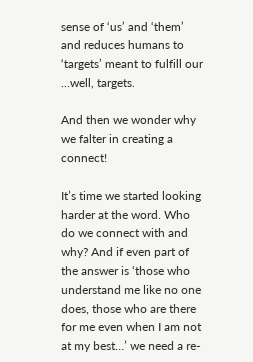sense of ‘us’ and ‘them’ and reduces humans to ‘targets’ meant to fulfill our …well, targets.

And then we wonder why we falter in creating a connect!

It’s time we started looking harder at the word. Who do we connect with and why? And if even part of the answer is ‘those who understand me like no one does, those who are there for me even when I am not at my best…’ we need a re-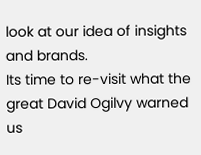look at our idea of insights and brands.
Its time to re-visit what the great David Ogilvy warned us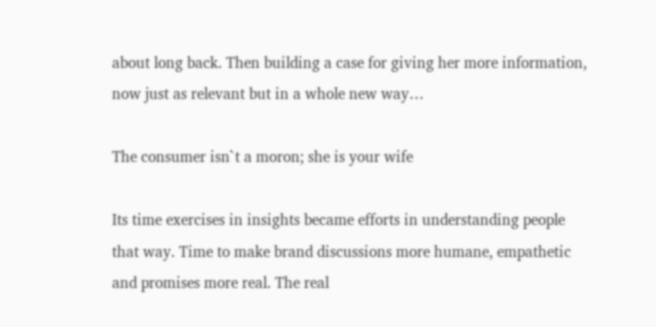about long back. Then building a case for giving her more information, now just as relevant but in a whole new way…

The consumer isn`t a moron; she is your wife

Its time exercises in insights became efforts in understanding people that way. Time to make brand discussions more humane, empathetic and promises more real. The real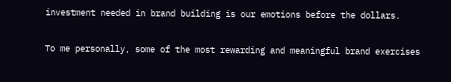investment needed in brand building is our emotions before the dollars.

To me personally, some of the most rewarding and meaningful brand exercises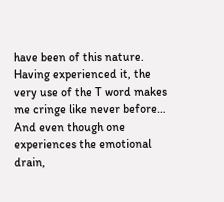have been of this nature. Having experienced it, the very use of the T word makes me cringe like never before… And even though one experiences the emotional drain,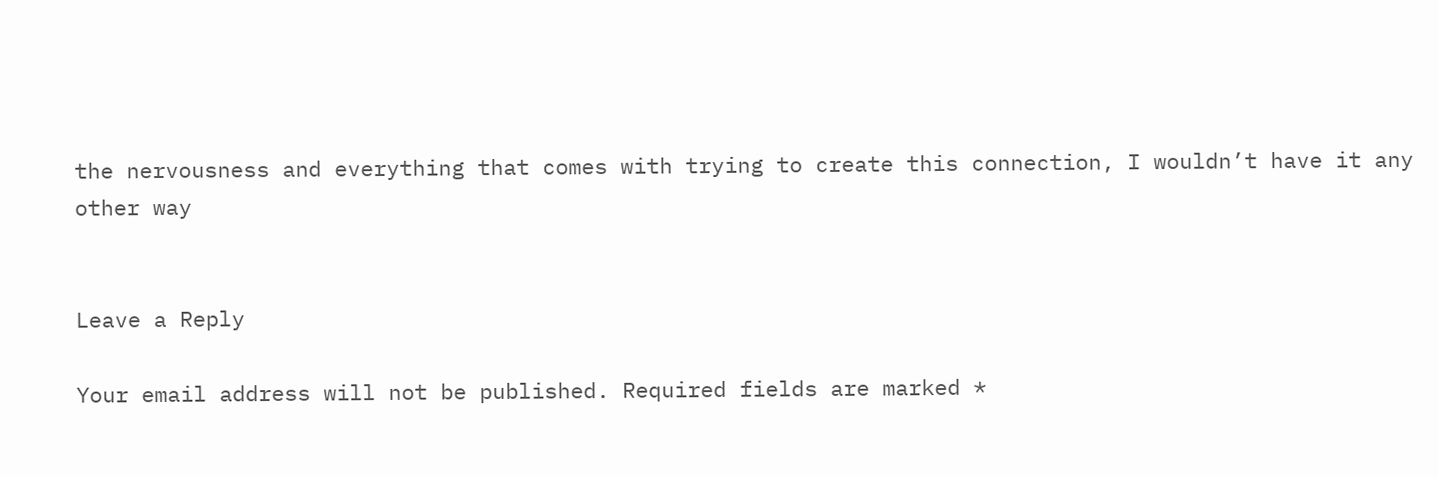the nervousness and everything that comes with trying to create this connection, I wouldn’t have it any other way


Leave a Reply

Your email address will not be published. Required fields are marked *